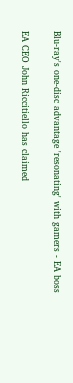Blu-ray's one-disc advantage 'resonating' with gamers - EA boss

EA CEO John Riccitiello has claimed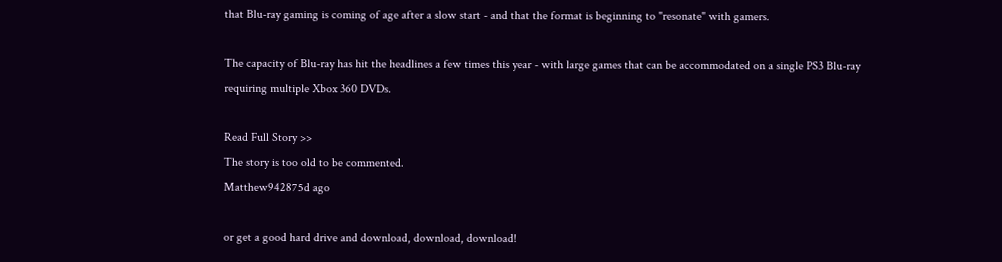that Blu-ray gaming is coming of age after a slow start - and that the format is beginning to "resonate" with gamers.

The capacity of Blu-ray has hit the headlines a few times this year - with large games that can be accommodated on a single PS3 Blu-ray requiring multiple Xbox 360 DVDs.

Read Full Story >>
The story is too old to be commented.
Matthew942875d ago

or get a good hard drive and download, download, download!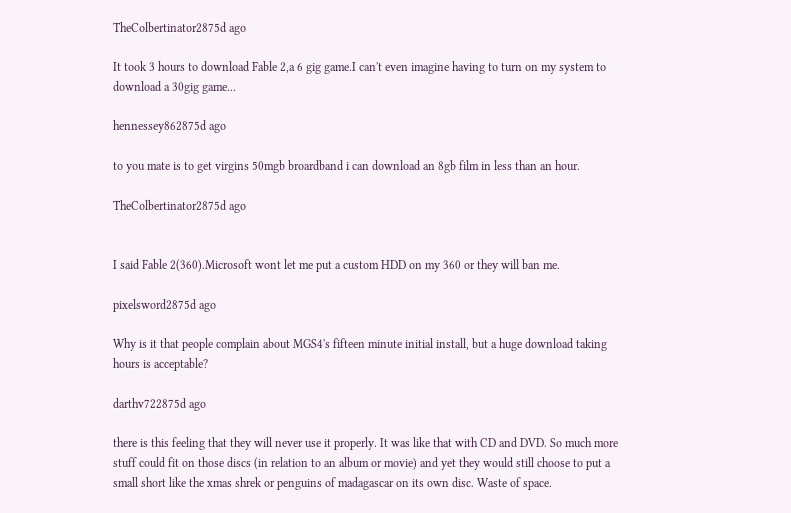TheColbertinator2875d ago

It took 3 hours to download Fable 2,a 6 gig game.I can't even imagine having to turn on my system to download a 30gig game...

hennessey862875d ago

to you mate is to get virgins 50mgb broardband i can download an 8gb film in less than an hour.

TheColbertinator2875d ago


I said Fable 2(360).Microsoft wont let me put a custom HDD on my 360 or they will ban me.

pixelsword2875d ago

Why is it that people complain about MGS4's fifteen minute initial install, but a huge download taking hours is acceptable?

darthv722875d ago

there is this feeling that they will never use it properly. It was like that with CD and DVD. So much more stuff could fit on those discs (in relation to an album or movie) and yet they would still choose to put a small short like the xmas shrek or penguins of madagascar on its own disc. Waste of space.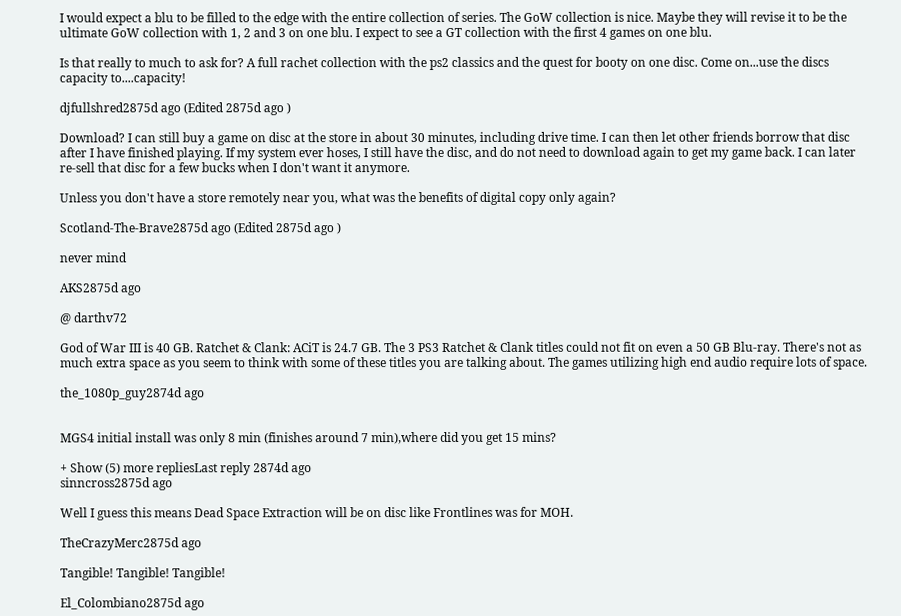I would expect a blu to be filled to the edge with the entire collection of series. The GoW collection is nice. Maybe they will revise it to be the ultimate GoW collection with 1, 2 and 3 on one blu. I expect to see a GT collection with the first 4 games on one blu.

Is that really to much to ask for? A full rachet collection with the ps2 classics and the quest for booty on one disc. Come on...use the discs capacity to....capacity!

djfullshred2875d ago (Edited 2875d ago )

Download? I can still buy a game on disc at the store in about 30 minutes, including drive time. I can then let other friends borrow that disc after I have finished playing. If my system ever hoses, I still have the disc, and do not need to download again to get my game back. I can later re-sell that disc for a few bucks when I don't want it anymore.

Unless you don't have a store remotely near you, what was the benefits of digital copy only again?

Scotland-The-Brave2875d ago (Edited 2875d ago )

never mind

AKS2875d ago

@ darthv72

God of War III is 40 GB. Ratchet & Clank: ACiT is 24.7 GB. The 3 PS3 Ratchet & Clank titles could not fit on even a 50 GB Blu-ray. There's not as much extra space as you seem to think with some of these titles you are talking about. The games utilizing high end audio require lots of space.

the_1080p_guy2874d ago


MGS4 initial install was only 8 min (finishes around 7 min),where did you get 15 mins?

+ Show (5) more repliesLast reply 2874d ago
sinncross2875d ago

Well I guess this means Dead Space Extraction will be on disc like Frontlines was for MOH.

TheCrazyMerc2875d ago

Tangible! Tangible! Tangible!

El_Colombiano2875d ago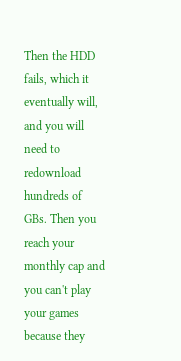Then the HDD fails, which it eventually will, and you will need to redownload hundreds of GBs. Then you reach your monthly cap and you can't play your games because they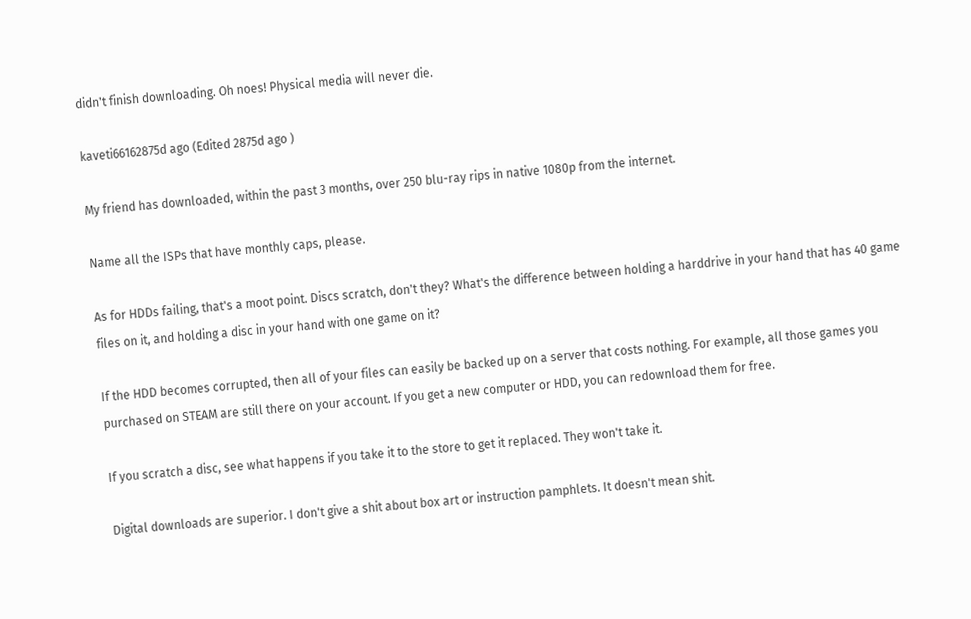didn't finish downloading. Oh noes! Physical media will never die.

kaveti66162875d ago (Edited 2875d ago )

My friend has downloaded, within the past 3 months, over 250 blu-ray rips in native 1080p from the internet.

Name all the ISPs that have monthly caps, please.

As for HDDs failing, that's a moot point. Discs scratch, don't they? What's the difference between holding a harddrive in your hand that has 40 game files on it, and holding a disc in your hand with one game on it?

If the HDD becomes corrupted, then all of your files can easily be backed up on a server that costs nothing. For example, all those games you purchased on STEAM are still there on your account. If you get a new computer or HDD, you can redownload them for free.

If you scratch a disc, see what happens if you take it to the store to get it replaced. They won't take it.

Digital downloads are superior. I don't give a shit about box art or instruction pamphlets. It doesn't mean shit.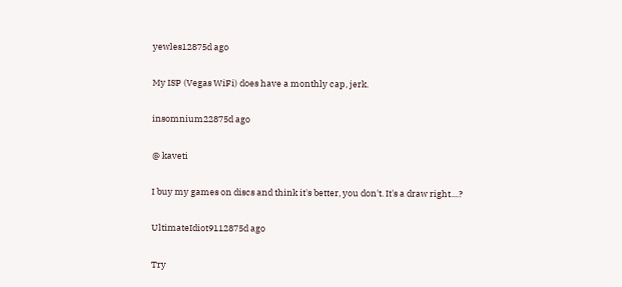yewles12875d ago

My ISP (Vegas WiFi) does have a monthly cap, jerk.

insomnium22875d ago

@ kaveti

I buy my games on discs and think it's better, you don't. It's a draw right....?

UltimateIdiot9112875d ago

Try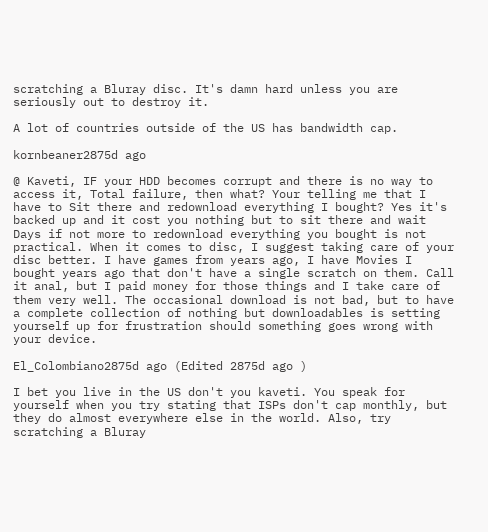scratching a Bluray disc. It's damn hard unless you are seriously out to destroy it.

A lot of countries outside of the US has bandwidth cap.

kornbeaner2875d ago

@ Kaveti, IF your HDD becomes corrupt and there is no way to access it, Total failure, then what? Your telling me that I have to Sit there and redownload everything I bought? Yes it's backed up and it cost you nothing but to sit there and wait Days if not more to redownload everything you bought is not practical. When it comes to disc, I suggest taking care of your disc better. I have games from years ago, I have Movies I bought years ago that don't have a single scratch on them. Call it anal, but I paid money for those things and I take care of them very well. The occasional download is not bad, but to have a complete collection of nothing but downloadables is setting yourself up for frustration should something goes wrong with your device.

El_Colombiano2875d ago (Edited 2875d ago )

I bet you live in the US don't you kaveti. You speak for yourself when you try stating that ISPs don't cap monthly, but they do almost everywhere else in the world. Also, try scratching a Bluray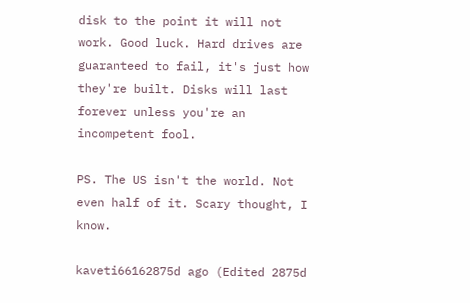disk to the point it will not work. Good luck. Hard drives are guaranteed to fail, it's just how they're built. Disks will last forever unless you're an incompetent fool.

PS. The US isn't the world. Not even half of it. Scary thought, I know.

kaveti66162875d ago (Edited 2875d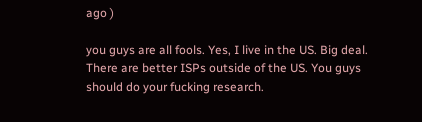ago )

you guys are all fools. Yes, I live in the US. Big deal. There are better ISPs outside of the US. You guys should do your fucking research.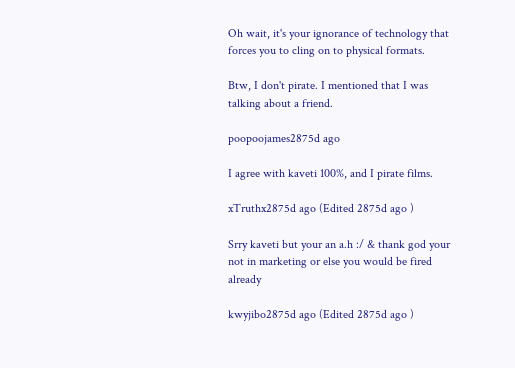Oh wait, it's your ignorance of technology that forces you to cling on to physical formats.

Btw, I don't pirate. I mentioned that I was talking about a friend.

poopoojames2875d ago

I agree with kaveti 100%, and I pirate films.

xTruthx2875d ago (Edited 2875d ago )

Srry kaveti but your an a.h :/ & thank god your not in marketing or else you would be fired already

kwyjibo2875d ago (Edited 2875d ago )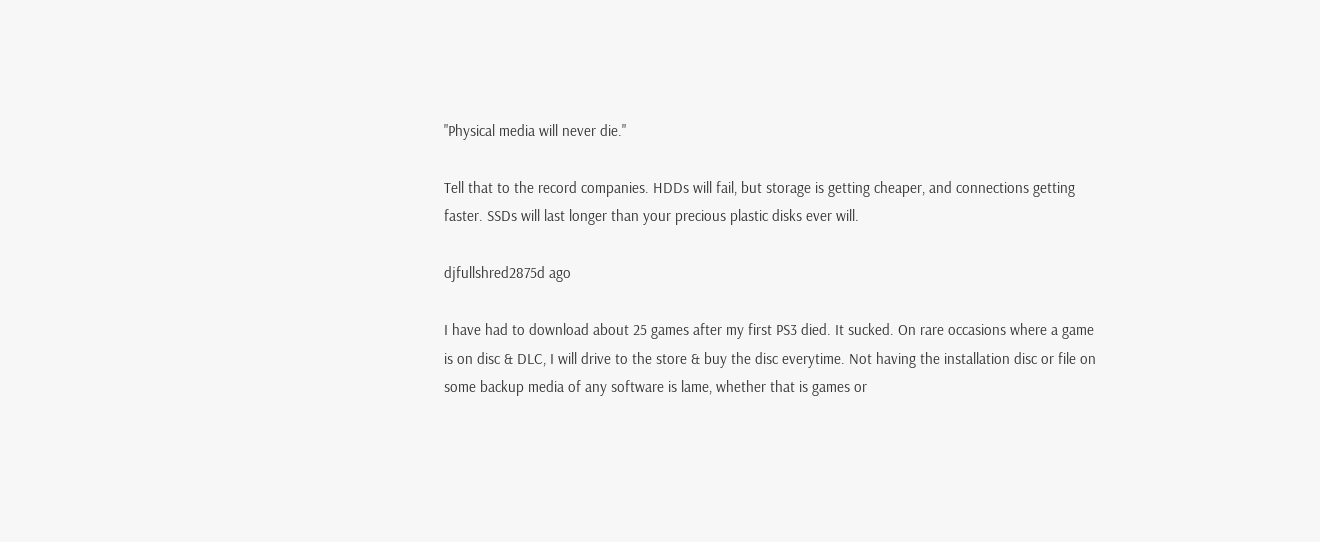"Physical media will never die."

Tell that to the record companies. HDDs will fail, but storage is getting cheaper, and connections getting faster. SSDs will last longer than your precious plastic disks ever will.

djfullshred2875d ago

I have had to download about 25 games after my first PS3 died. It sucked. On rare occasions where a game is on disc & DLC, I will drive to the store & buy the disc everytime. Not having the installation disc or file on some backup media of any software is lame, whether that is games or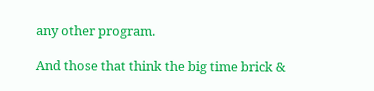any other program.

And those that think the big time brick &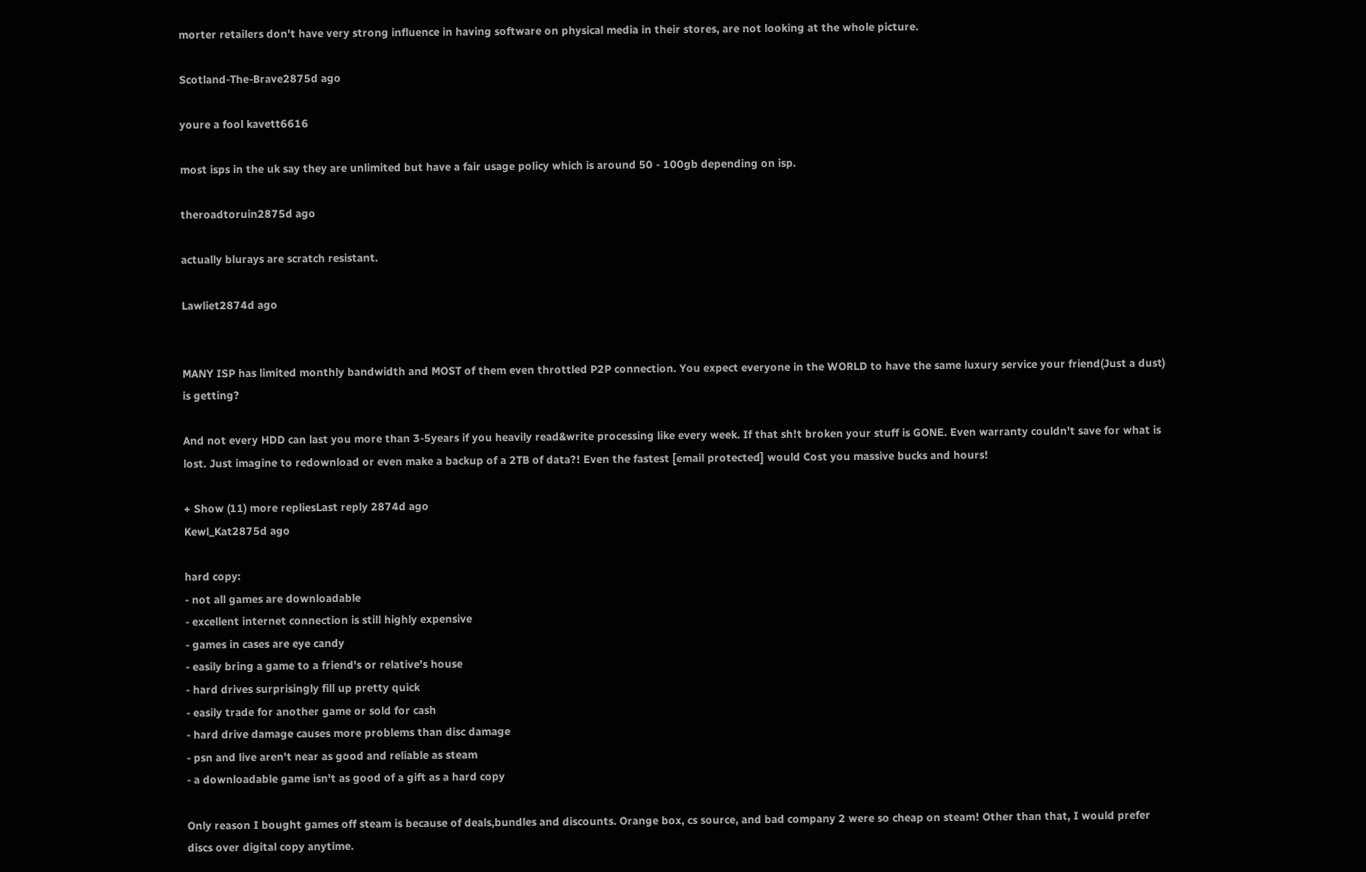morter retailers don't have very strong influence in having software on physical media in their stores, are not looking at the whole picture.

Scotland-The-Brave2875d ago

youre a fool kavett6616

most isps in the uk say they are unlimited but have a fair usage policy which is around 50 - 100gb depending on isp.

theroadtoruin2875d ago

actually blurays are scratch resistant.

Lawliet2874d ago


MANY ISP has limited monthly bandwidth and MOST of them even throttled P2P connection. You expect everyone in the WORLD to have the same luxury service your friend(Just a dust) is getting?

And not every HDD can last you more than 3-5years if you heavily read&write processing like every week. If that sh!t broken your stuff is GONE. Even warranty couldn't save for what is lost. Just imagine to redownload or even make a backup of a 2TB of data?! Even the fastest [email protected] would Cost you massive bucks and hours!

+ Show (11) more repliesLast reply 2874d ago
Kewl_Kat2875d ago

hard copy:
- not all games are downloadable
- excellent internet connection is still highly expensive
- games in cases are eye candy
- easily bring a game to a friend's or relative's house
- hard drives surprisingly fill up pretty quick
- easily trade for another game or sold for cash
- hard drive damage causes more problems than disc damage
- psn and live aren't near as good and reliable as steam
- a downloadable game isn't as good of a gift as a hard copy

Only reason I bought games off steam is because of deals,bundles and discounts. Orange box, cs source, and bad company 2 were so cheap on steam! Other than that, I would prefer discs over digital copy anytime.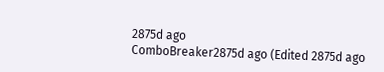2875d ago
ComboBreaker2875d ago (Edited 2875d ago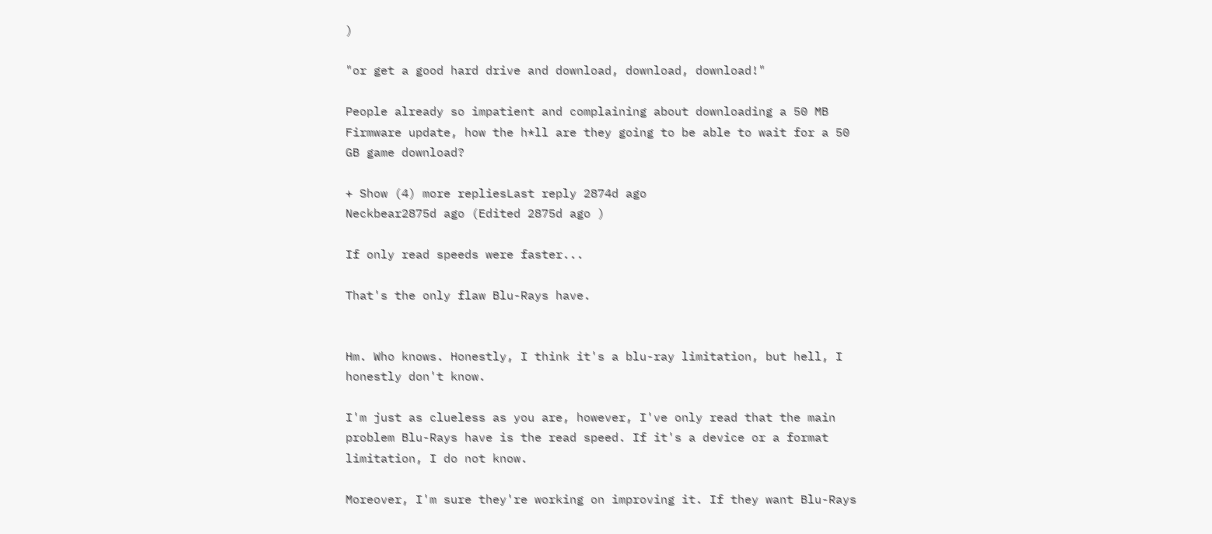)

"or get a good hard drive and download, download, download!"

People already so impatient and complaining about downloading a 50 MB Firmware update, how the h*ll are they going to be able to wait for a 50 GB game download?

+ Show (4) more repliesLast reply 2874d ago
Neckbear2875d ago (Edited 2875d ago )

If only read speeds were faster...

That's the only flaw Blu-Rays have.


Hm. Who knows. Honestly, I think it's a blu-ray limitation, but hell, I honestly don't know.

I'm just as clueless as you are, however, I've only read that the main problem Blu-Rays have is the read speed. If it's a device or a format limitation, I do not know.

Moreover, I'm sure they're working on improving it. If they want Blu-Rays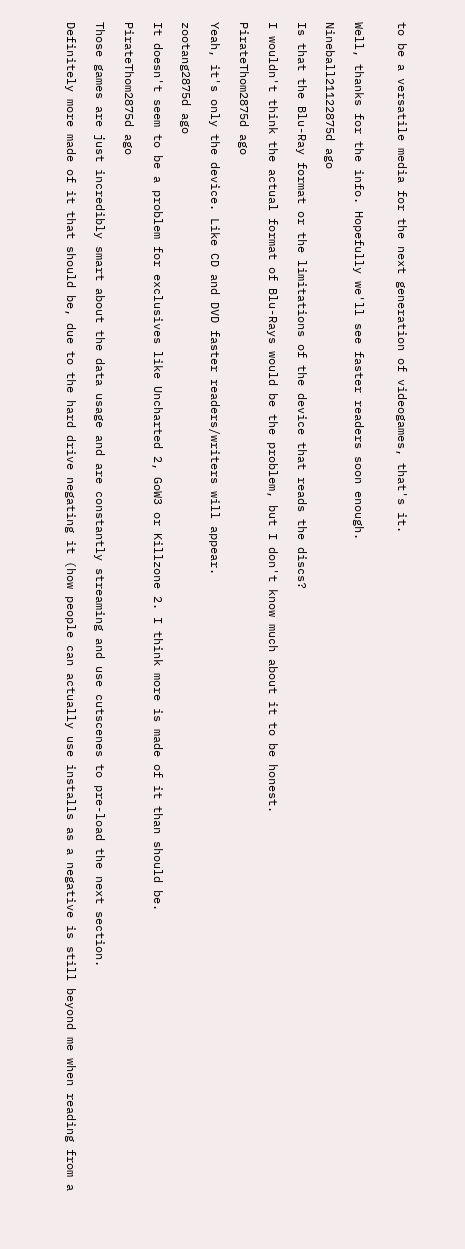to be a versatile media for the next generation of videogames, that's it.


Well, thanks for the info. Hopefully we'll see faster readers soon enough.

Nineball21122875d ago

Is that the Blu-Ray format or the limitations of the device that reads the discs?

I wouldn't think the actual format of Blu-Rays would be the problem, but I don't know much about it to be honest.

PirateThom2875d ago

Yeah, it's only the device. Like CD and DVD faster readers/writers will appear.

zootang2875d ago

It doesn't seem to be a problem for exclusives like Uncharted 2, GoW3 or Killzone 2. I think more is made of it than should be.

PirateThom2875d ago

Those games are just incredibly smart about the data usage and are constantly streaming and use cutscenes to pre-load the next section.

Definitely more made of it that should be, due to the hard drive negating it (how people can actually use installs as a negative is still beyond me when reading from a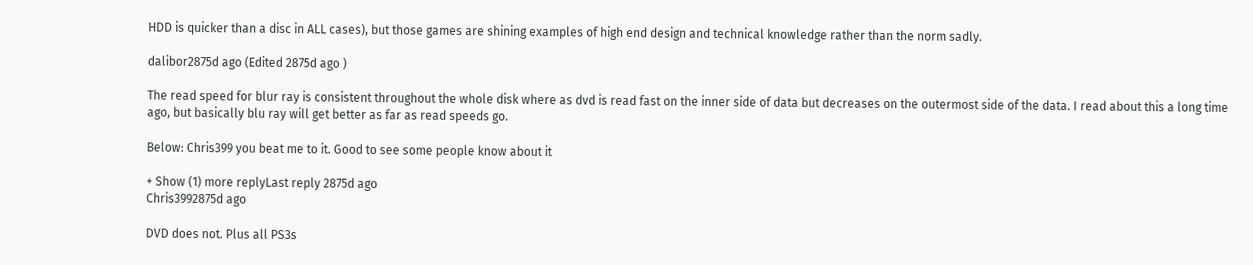HDD is quicker than a disc in ALL cases), but those games are shining examples of high end design and technical knowledge rather than the norm sadly.

dalibor2875d ago (Edited 2875d ago )

The read speed for blur ray is consistent throughout the whole disk where as dvd is read fast on the inner side of data but decreases on the outermost side of the data. I read about this a long time ago, but basically blu ray will get better as far as read speeds go.

Below: Chris399 you beat me to it. Good to see some people know about it

+ Show (1) more replyLast reply 2875d ago
Chris3992875d ago

DVD does not. Plus all PS3s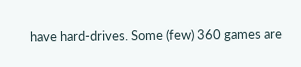have hard-drives. Some (few) 360 games are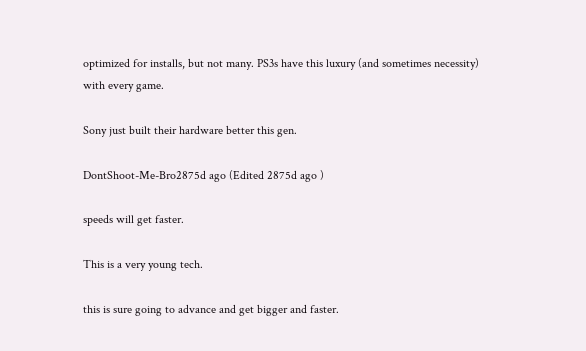optimized for installs, but not many. PS3s have this luxury (and sometimes necessity) with every game.

Sony just built their hardware better this gen.

DontShoot-Me-Bro2875d ago (Edited 2875d ago )

speeds will get faster.

This is a very young tech.

this is sure going to advance and get bigger and faster.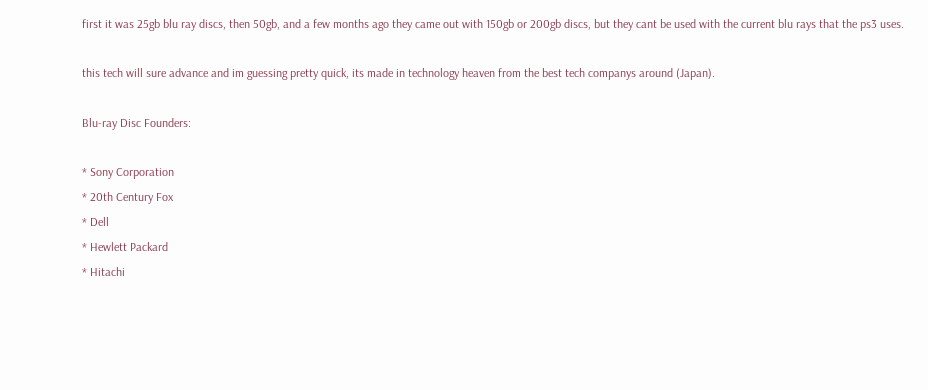first it was 25gb blu ray discs, then 50gb, and a few months ago they came out with 150gb or 200gb discs, but they cant be used with the current blu rays that the ps3 uses.

this tech will sure advance and im guessing pretty quick, its made in technology heaven from the best tech companys around (Japan).

Blu-ray Disc Founders:

* Sony Corporation
* 20th Century Fox
* Dell
* Hewlett Packard
* Hitachi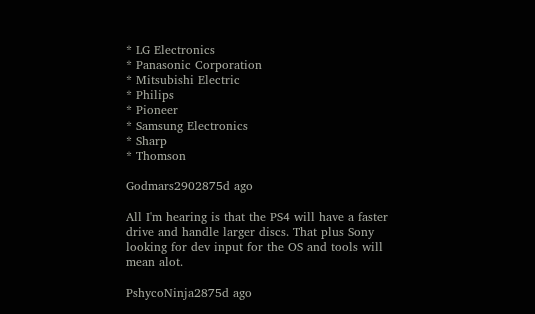* LG Electronics
* Panasonic Corporation
* Mitsubishi Electric
* Philips
* Pioneer
* Samsung Electronics
* Sharp
* Thomson

Godmars2902875d ago

All I'm hearing is that the PS4 will have a faster drive and handle larger discs. That plus Sony looking for dev input for the OS and tools will mean alot.

PshycoNinja2875d ago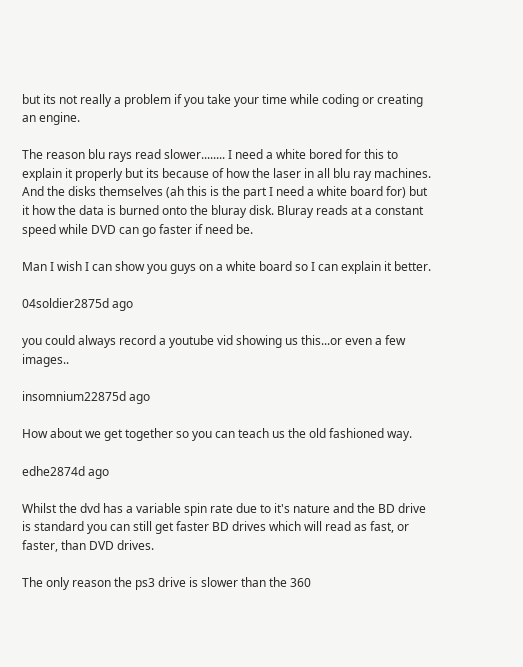but its not really a problem if you take your time while coding or creating an engine.

The reason blu rays read slower........ I need a white bored for this to explain it properly but its because of how the laser in all blu ray machines. And the disks themselves (ah this is the part I need a white board for) but it how the data is burned onto the bluray disk. Bluray reads at a constant speed while DVD can go faster if need be.

Man I wish I can show you guys on a white board so I can explain it better.

04soldier2875d ago

you could always record a youtube vid showing us this...or even a few images..

insomnium22875d ago

How about we get together so you can teach us the old fashioned way.

edhe2874d ago

Whilst the dvd has a variable spin rate due to it's nature and the BD drive is standard you can still get faster BD drives which will read as fast, or faster, than DVD drives.

The only reason the ps3 drive is slower than the 360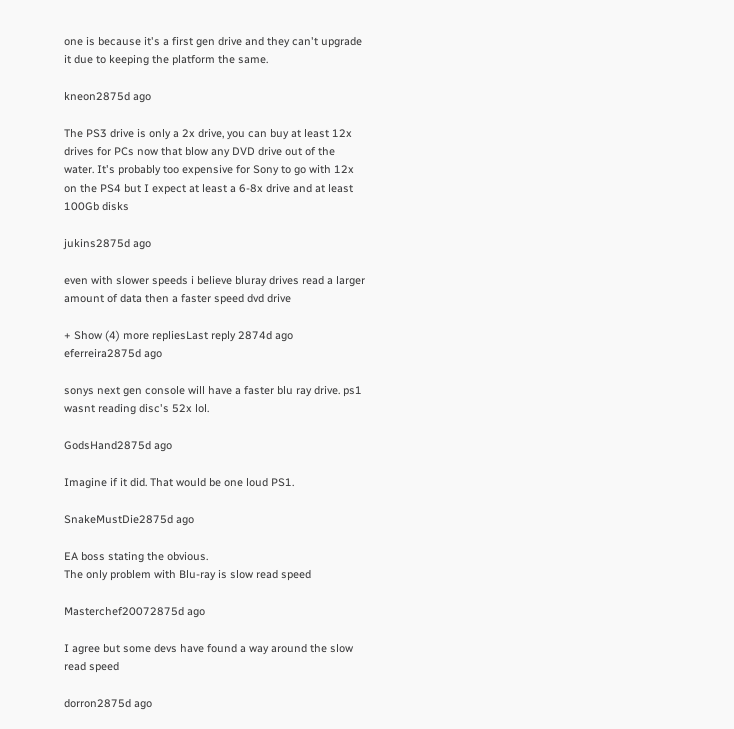one is because it's a first gen drive and they can't upgrade it due to keeping the platform the same.

kneon2875d ago

The PS3 drive is only a 2x drive, you can buy at least 12x drives for PCs now that blow any DVD drive out of the water. It's probably too expensive for Sony to go with 12x on the PS4 but I expect at least a 6-8x drive and at least 100Gb disks

jukins2875d ago

even with slower speeds i believe bluray drives read a larger amount of data then a faster speed dvd drive

+ Show (4) more repliesLast reply 2874d ago
eferreira2875d ago

sonys next gen console will have a faster blu ray drive. ps1 wasnt reading disc's 52x lol.

GodsHand2875d ago

Imagine if it did. That would be one loud PS1.

SnakeMustDie2875d ago

EA boss stating the obvious.
The only problem with Blu-ray is slow read speed

Masterchef20072875d ago

I agree but some devs have found a way around the slow read speed

dorron2875d ago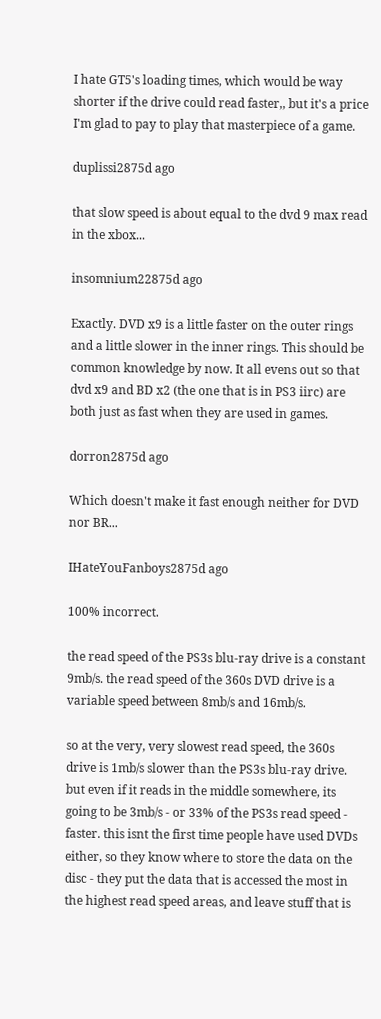I hate GT5's loading times, which would be way shorter if the drive could read faster,, but it's a price I'm glad to pay to play that masterpiece of a game.

duplissi2875d ago

that slow speed is about equal to the dvd 9 max read in the xbox...

insomnium22875d ago

Exactly. DVD x9 is a little faster on the outer rings and a little slower in the inner rings. This should be common knowledge by now. It all evens out so that dvd x9 and BD x2 (the one that is in PS3 iirc) are both just as fast when they are used in games.

dorron2875d ago

Which doesn't make it fast enough neither for DVD nor BR...

IHateYouFanboys2875d ago

100% incorrect.

the read speed of the PS3s blu-ray drive is a constant 9mb/s. the read speed of the 360s DVD drive is a variable speed between 8mb/s and 16mb/s.

so at the very, very slowest read speed, the 360s drive is 1mb/s slower than the PS3s blu-ray drive. but even if it reads in the middle somewhere, its going to be 3mb/s - or 33% of the PS3s read speed - faster. this isnt the first time people have used DVDs either, so they know where to store the data on the disc - they put the data that is accessed the most in the highest read speed areas, and leave stuff that is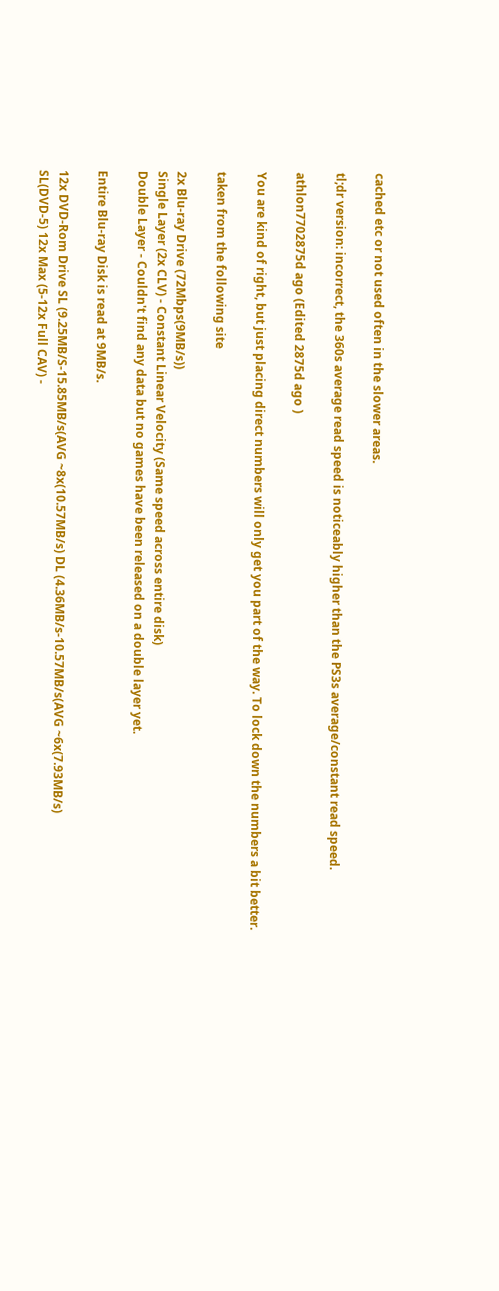cached etc or not used often in the slower areas.

tl;dr version: incorrect, the 360s average read speed is noticeably higher than the PS3s average/constant read speed.

athlon7702875d ago (Edited 2875d ago )

You are kind of right, but just placing direct numbers will only get you part of the way. To lock down the numbers a bit better.

taken from the following site

2x Blu-ray Drive (72Mbps(9MB/s))
Single Layer (2x CLV) - Constant Linear Velocity (Same speed across entire disk)
Double Layer - Couldn't find any data but no games have been released on a double layer yet.

Entire Blu-ray Disk is read at 9MB/s.

12x DVD-Rom Drive SL (9.25MB/S-15.85MB/s(AVG ~8x(10.57MB/s) DL (4.36MB/s-10.57MB/s(AVG ~6x(7.93MB/s)
SL(DVD-5) 12x Max (5-12x Full CAV) -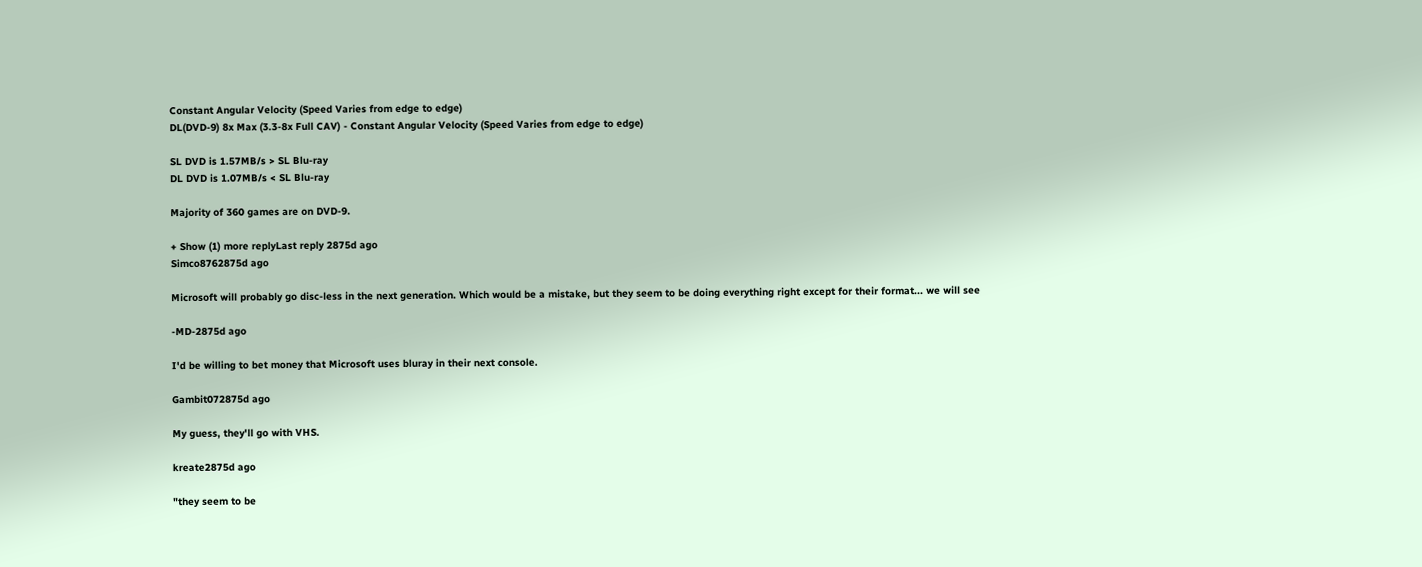Constant Angular Velocity (Speed Varies from edge to edge)
DL(DVD-9) 8x Max (3.3-8x Full CAV) - Constant Angular Velocity (Speed Varies from edge to edge)

SL DVD is 1.57MB/s > SL Blu-ray
DL DVD is 1.07MB/s < SL Blu-ray

Majority of 360 games are on DVD-9.

+ Show (1) more replyLast reply 2875d ago
Simco8762875d ago

Microsoft will probably go disc-less in the next generation. Which would be a mistake, but they seem to be doing everything right except for their format... we will see

-MD-2875d ago

I'd be willing to bet money that Microsoft uses bluray in their next console.

Gambit072875d ago

My guess, they'll go with VHS.

kreate2875d ago

"they seem to be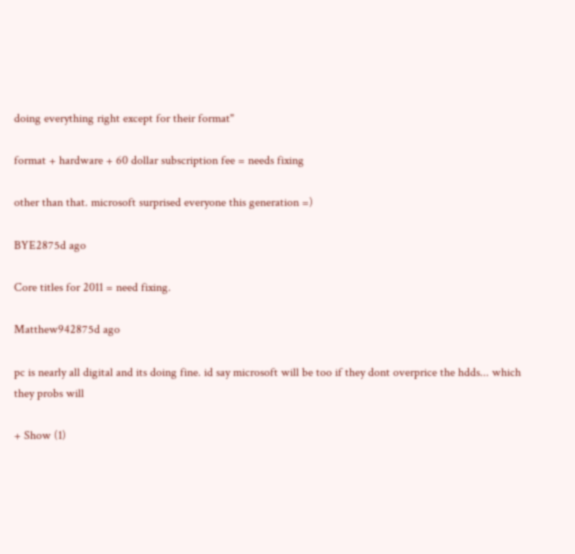doing everything right except for their format"

format + hardware + 60 dollar subscription fee = needs fixing

other than that. microsoft surprised everyone this generation =)

BYE2875d ago

Core titles for 2011 = need fixing.

Matthew942875d ago

pc is nearly all digital and its doing fine. id say microsoft will be too if they dont overprice the hdds... which they probs will

+ Show (1)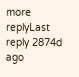more replyLast reply 2874d ago